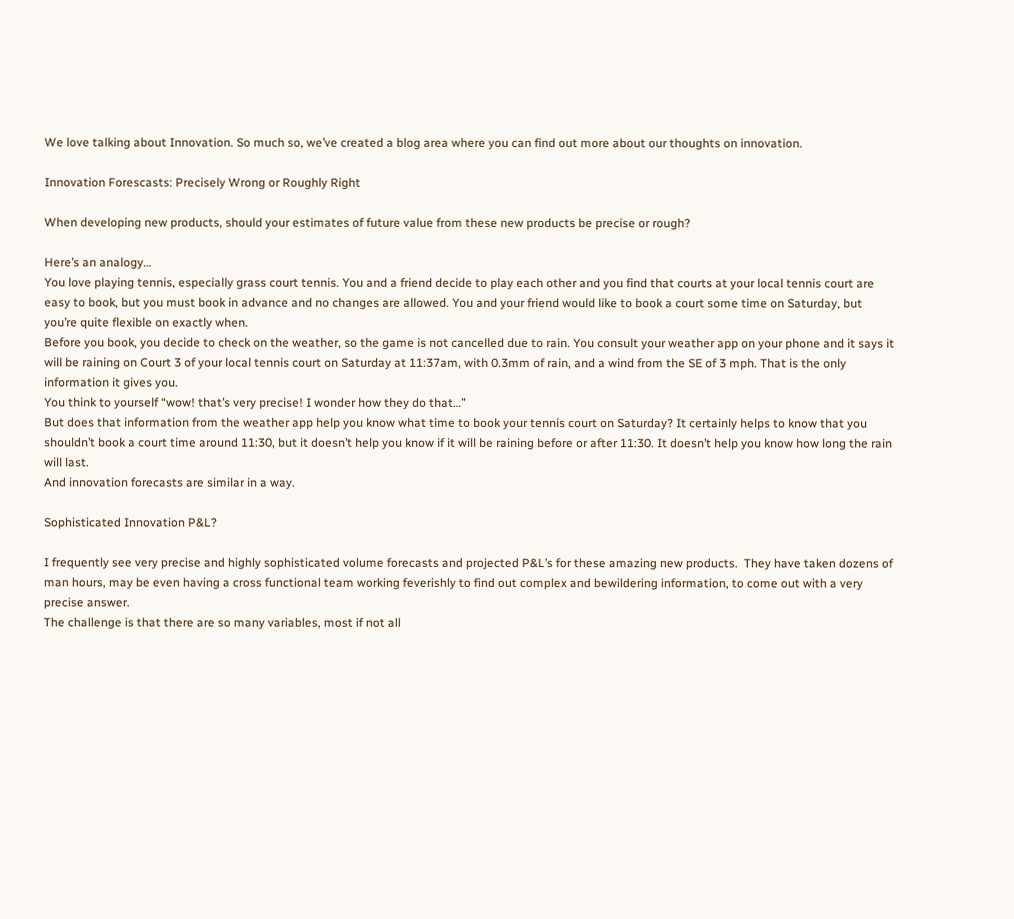We love talking about Innovation. So much so, we’ve created a blog area where you can find out more about our thoughts on innovation.

Innovation Forescasts: Precisely Wrong or Roughly Right

When developing new products, should your estimates of future value from these new products be precise or rough?

Here’s an analogy…
You love playing tennis, especially grass court tennis. You and a friend decide to play each other and you find that courts at your local tennis court are easy to book, but you must book in advance and no changes are allowed. You and your friend would like to book a court some time on Saturday, but you’re quite flexible on exactly when.
Before you book, you decide to check on the weather, so the game is not cancelled due to rain. You consult your weather app on your phone and it says it will be raining on Court 3 of your local tennis court on Saturday at 11:37am, with 0.3mm of rain, and a wind from the SE of 3 mph. That is the only information it gives you.
You think to yourself “wow! that’s very precise! I wonder how they do that…”
But does that information from the weather app help you know what time to book your tennis court on Saturday? It certainly helps to know that you shouldn’t book a court time around 11:30, but it doesn’t help you know if it will be raining before or after 11:30. It doesn’t help you know how long the rain will last.
And innovation forecasts are similar in a way.

Sophisticated Innovation P&L?

I frequently see very precise and highly sophisticated volume forecasts and projected P&L’s for these amazing new products.  They have taken dozens of man hours, may be even having a cross functional team working feverishly to find out complex and bewildering information, to come out with a very precise answer.
The challenge is that there are so many variables, most if not all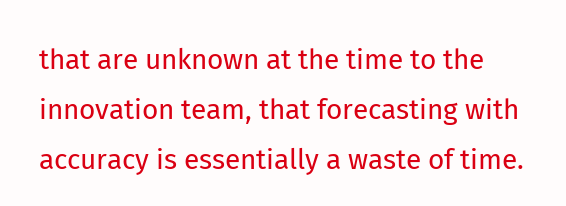that are unknown at the time to the innovation team, that forecasting with accuracy is essentially a waste of time.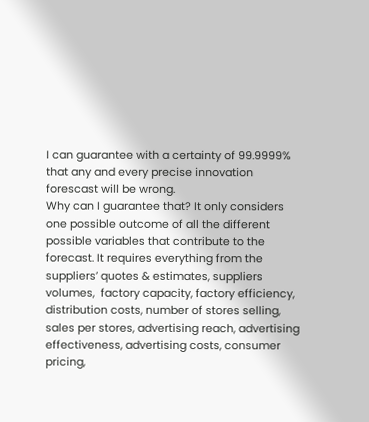I can guarantee with a certainty of 99.9999% that any and every precise innovation forescast will be wrong.
Why can I guarantee that? It only considers one possible outcome of all the different possible variables that contribute to the forecast. It requires everything from the suppliers’ quotes & estimates, suppliers volumes,  factory capacity, factory efficiency, distribution costs, number of stores selling, sales per stores, advertising reach, advertising effectiveness, advertising costs, consumer pricing,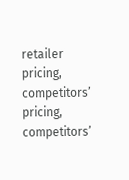retailer pricing, competitors’ pricing, competitors’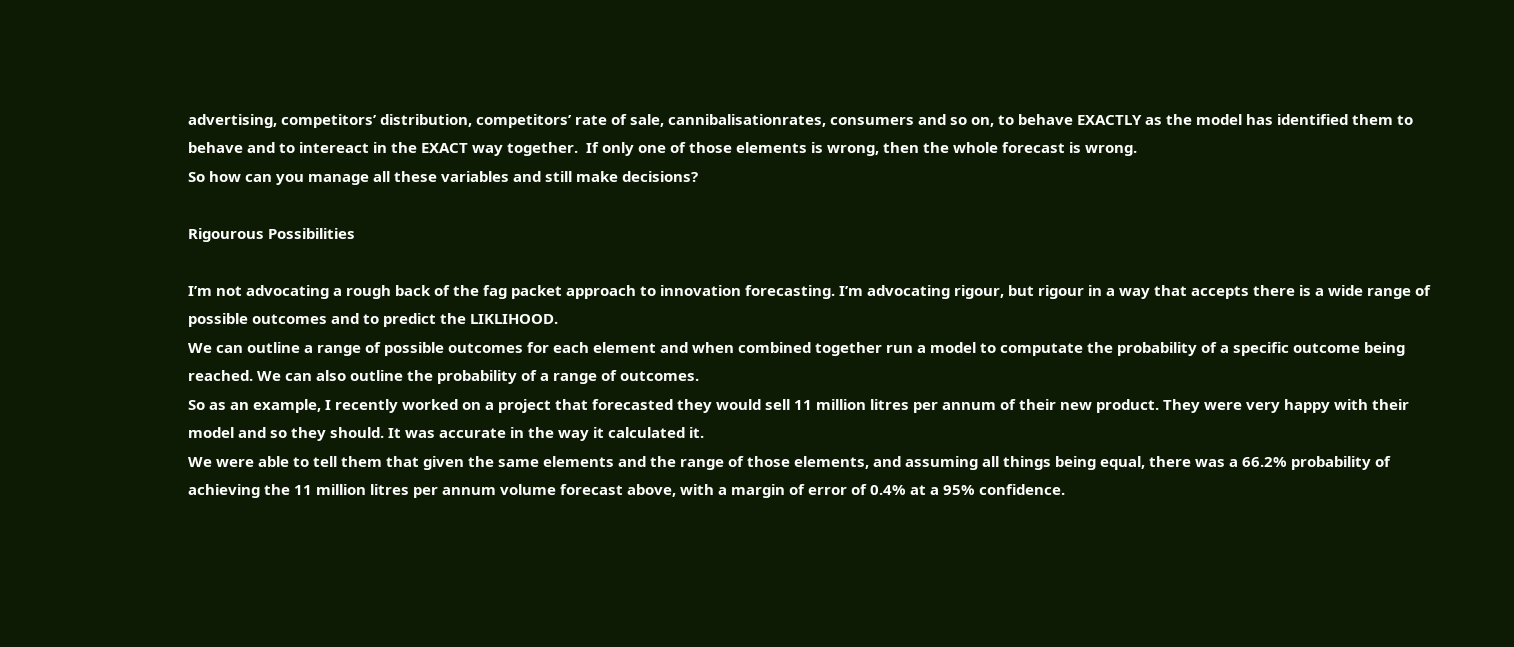advertising, competitors’ distribution, competitors’ rate of sale, cannibalisationrates, consumers and so on, to behave EXACTLY as the model has identified them to behave and to intereact in the EXACT way together.  If only one of those elements is wrong, then the whole forecast is wrong.
So how can you manage all these variables and still make decisions?

Rigourous Possibilities

I’m not advocating a rough back of the fag packet approach to innovation forecasting. I’m advocating rigour, but rigour in a way that accepts there is a wide range of possible outcomes and to predict the LIKLIHOOD.
We can outline a range of possible outcomes for each element and when combined together run a model to computate the probability of a specific outcome being reached. We can also outline the probability of a range of outcomes.
So as an example, I recently worked on a project that forecasted they would sell 11 million litres per annum of their new product. They were very happy with their model and so they should. It was accurate in the way it calculated it.
We were able to tell them that given the same elements and the range of those elements, and assuming all things being equal, there was a 66.2% probability of achieving the 11 million litres per annum volume forecast above, with a margin of error of 0.4% at a 95% confidence.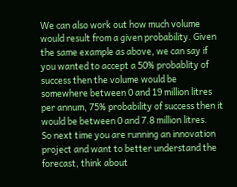We can also work out how much volume would result from a given probability. Given the same example as above, we can say if you wanted to accept a 50% probablity of success then the volume would be somewhere between 0 and 19 million litres per annum, 75% probability of success then it would be between 0 and 7.8 million litres.
So next time you are running an innovation project and want to better understand the forecast, think about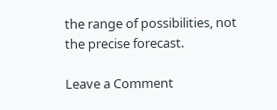the range of possibilities, not the precise forecast.

Leave a Comment